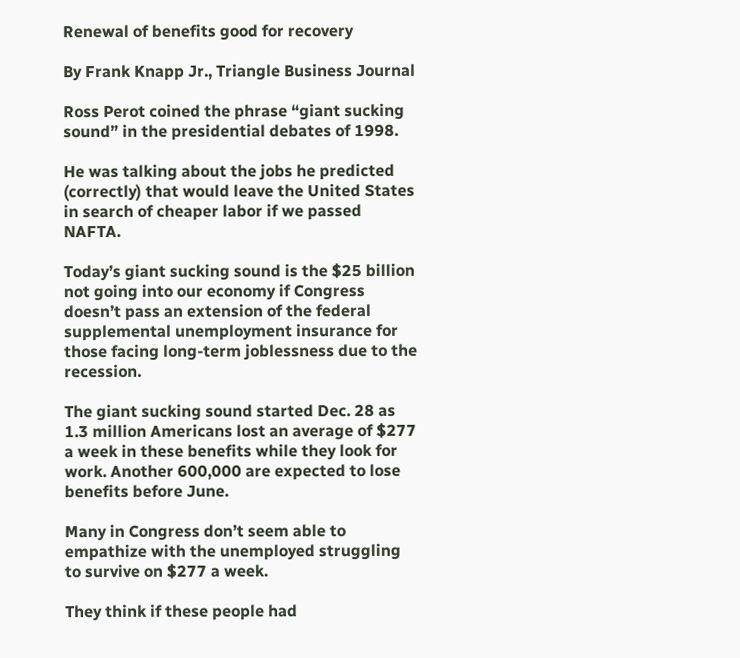Renewal of benefits good for recovery

By Frank Knapp Jr., Triangle Business Journal

Ross Perot coined the phrase “giant sucking sound” in the presidential debates of 1998.

He was talking about the jobs he predicted (correctly) that would leave the United States in search of cheaper labor if we passed NAFTA.

Today’s giant sucking sound is the $25 billion not going into our economy if Congress doesn’t pass an extension of the federal supplemental unemployment insurance for those facing long-term joblessness due to the recession.

The giant sucking sound started Dec. 28 as 1.3 million Americans lost an average of $277 a week in these benefits while they look for work. Another 600,000 are expected to lose benefits before June.

Many in Congress don’t seem able to empathize with the unemployed struggling to survive on $277 a week.

They think if these people had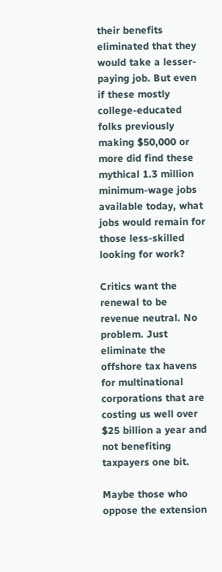their benefits eliminated that they would take a lesser-paying job. But even if these mostly college-educated folks previously making $50,000 or more did find these mythical 1.3 million minimum-wage jobs available today, what jobs would remain for those less-skilled looking for work?

Critics want the renewal to be revenue neutral. No problem. Just eliminate the offshore tax havens for multinational corporations that are costing us well over $25 billion a year and not benefiting taxpayers one bit.

Maybe those who oppose the extension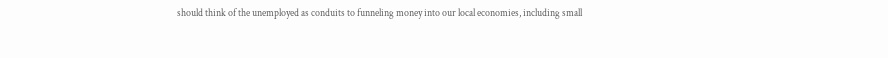should think of the unemployed as conduits to funneling money into our local economies, including small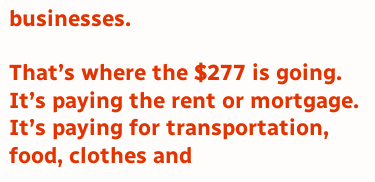businesses.

That’s where the $277 is going. It’s paying the rent or mortgage. It’s paying for transportation, food, clothes and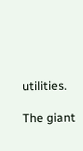utilities.

The giant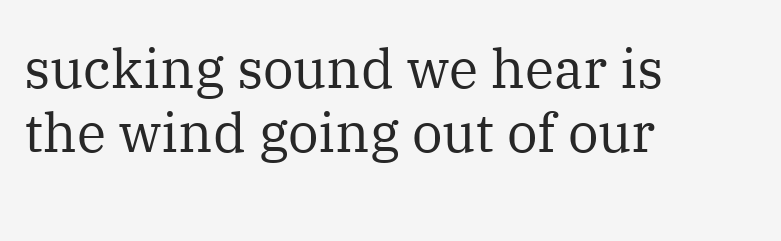sucking sound we hear is the wind going out of our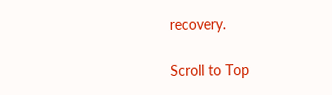recovery.

Scroll to Top